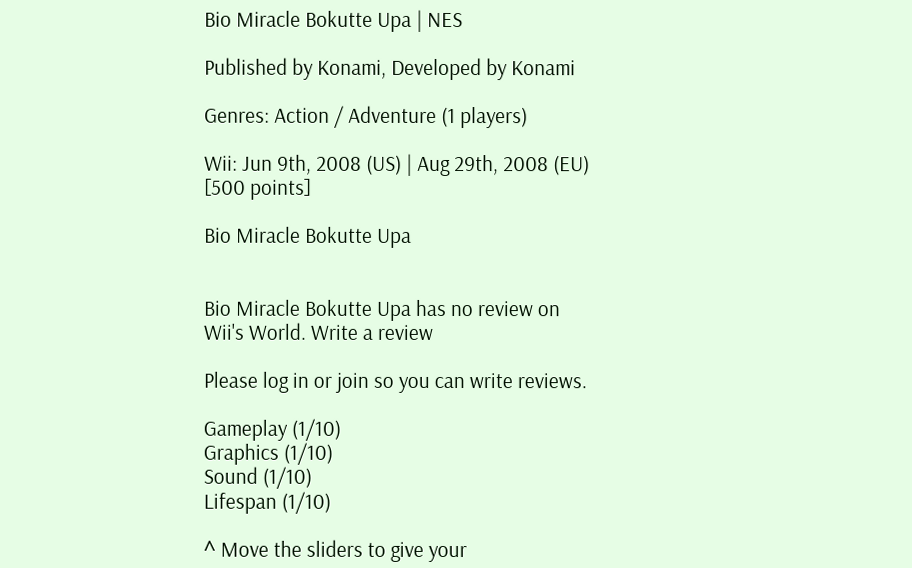Bio Miracle Bokutte Upa | NES

Published by Konami, Developed by Konami

Genres: Action / Adventure (1 players)

Wii: Jun 9th, 2008 (US) | Aug 29th, 2008 (EU) [500 points]

Bio Miracle Bokutte Upa


Bio Miracle Bokutte Upa has no review on Wii's World. Write a review

Please log in or join so you can write reviews.

Gameplay (1/10)
Graphics (1/10)
Sound (1/10)
Lifespan (1/10)

^ Move the sliders to give your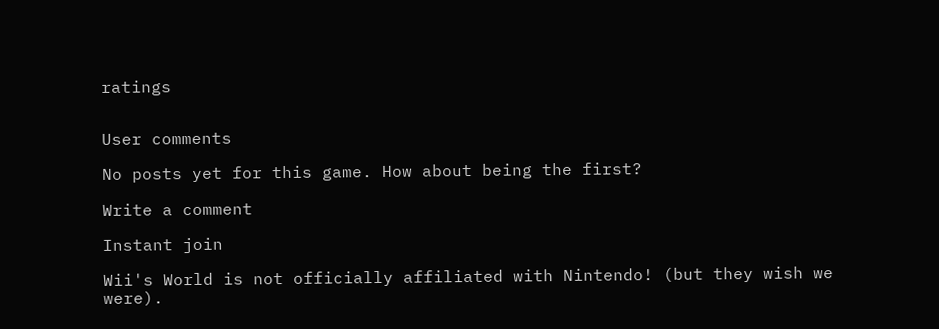ratings


User comments

No posts yet for this game. How about being the first?

Write a comment

Instant join

Wii's World is not officially affiliated with Nintendo! (but they wish we were).